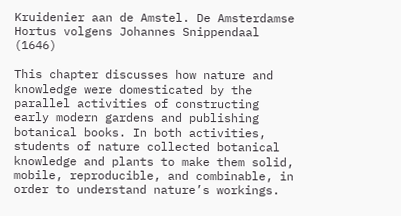Kruidenier aan de Amstel. De Amsterdamse Hortus volgens Johannes Snippendaal (1646)

This chapter discusses how nature and knowledge were domesticated by the parallel activities of constructing early modern gardens and publishing botanical books. In both activities, students of nature collected botanical knowledge and plants to make them solid, mobile, reproducible, and combinable, in order to understand nature’s workings.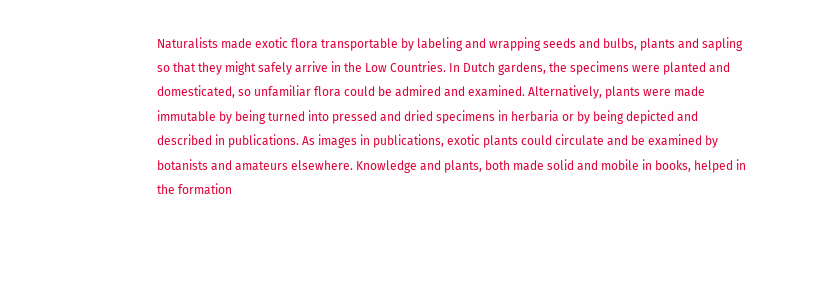Naturalists made exotic flora transportable by labeling and wrapping seeds and bulbs, plants and sapling so that they might safely arrive in the Low Countries. In Dutch gardens, the specimens were planted and domesticated, so unfamiliar flora could be admired and examined. Alternatively, plants were made immutable by being turned into pressed and dried specimens in herbaria or by being depicted and described in publications. As images in publications, exotic plants could circulate and be examined by botanists and amateurs elsewhere. Knowledge and plants, both made solid and mobile in books, helped in the formation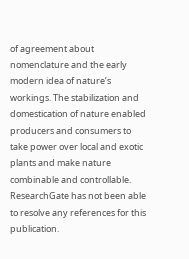of agreement about nomenclature and the early modern idea of nature’s workings. The stabilization and domestication of nature enabled producers and consumers to take power over local and exotic plants and make nature combinable and controllable.
ResearchGate has not been able to resolve any references for this publication.